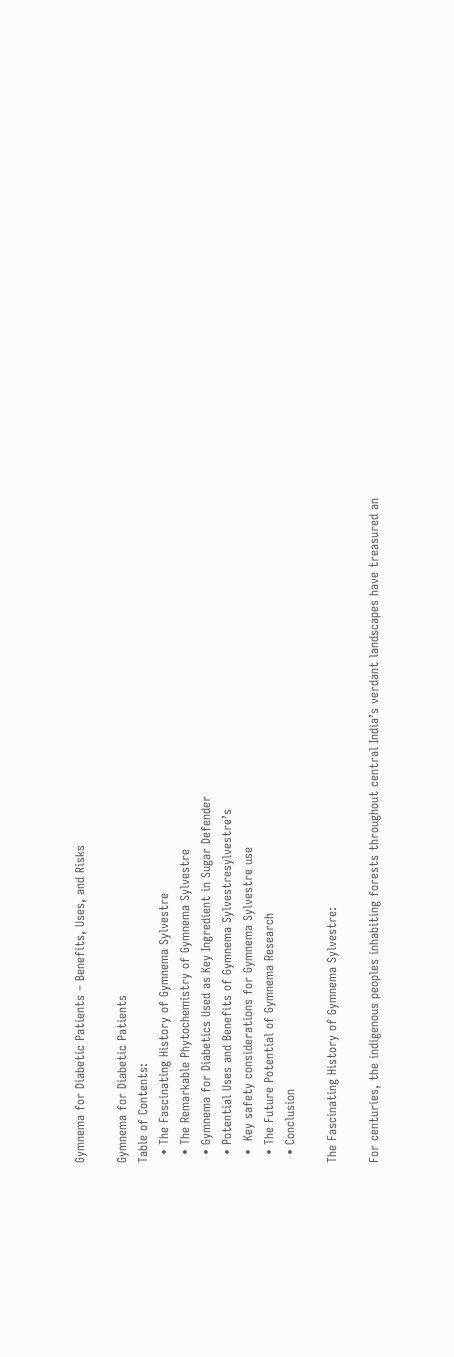Gymnema for Diabetic Patients – Benefits, Uses, and Risks

Gymnema for Diabetic Patients
Table of Contents:
  • The Fascinating History of Gymnema Sylvestre
  • The Remarkable Phytochemistry of Gymnema Sylvestre
  • Gymnema for Diabetics Used as Key Ingredient in Sugar Defender
  • Potential Uses and Benefits of Gymnema Sylvestresylvestre’s
  •  Key safety considerations for Gymnema Sylvestre use
  • The Future Potential of Gymnema Research
  • Conclusion

The Fascinating History of Gymnema Sylvestre:

For centuries, the indigenous peoples inhabiting forests throughout central India’s verdant landscapes have treasured an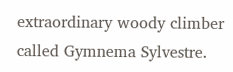extraordinary woody climber called Gymnema Sylvestre.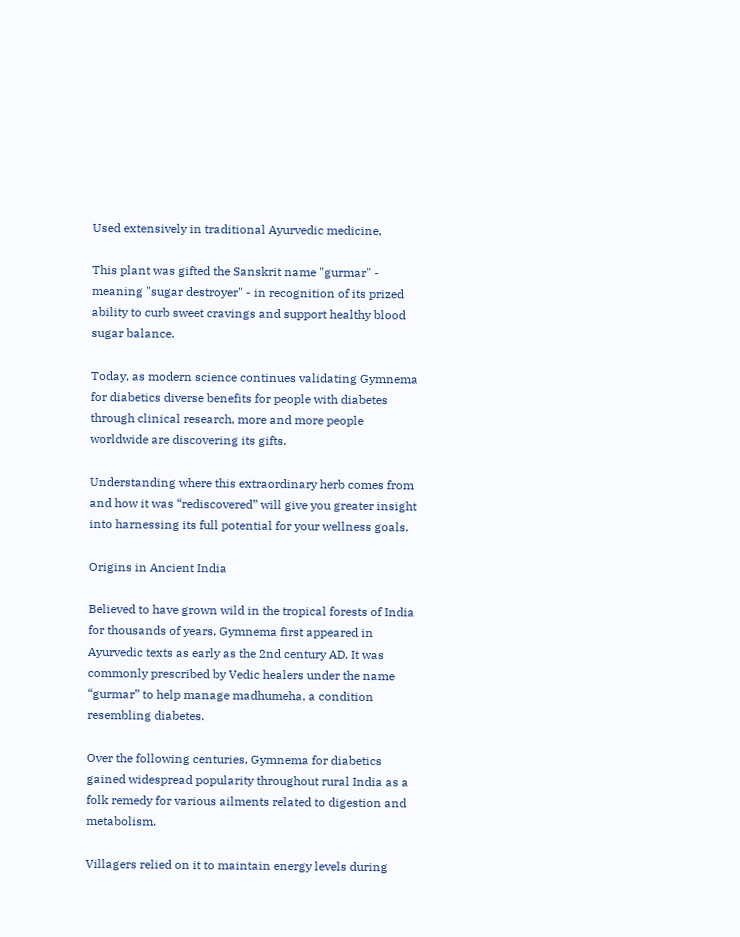Used extensively in traditional Ayurvedic medicine,

This plant was gifted the Sanskrit name "gurmar" - meaning "sugar destroyer" - in recognition of its prized ability to curb sweet cravings and support healthy blood sugar balance.

Today, as modern science continues validating Gymnema for diabetics diverse benefits for people with diabetes through clinical research, more and more people worldwide are discovering its gifts.

Understanding where this extraordinary herb comes from and how it was “rediscovered” will give you greater insight into harnessing its full potential for your wellness goals.

Origins in Ancient India

Believed to have grown wild in the tropical forests of India for thousands of years, Gymnema first appeared in Ayurvedic texts as early as the 2nd century AD. It was commonly prescribed by Vedic healers under the name “gurmar” to help manage madhumeha, a condition resembling diabetes.

Over the following centuries, Gymnema for diabetics gained widespread popularity throughout rural India as a folk remedy for various ailments related to digestion and metabolism.

Villagers relied on it to maintain energy levels during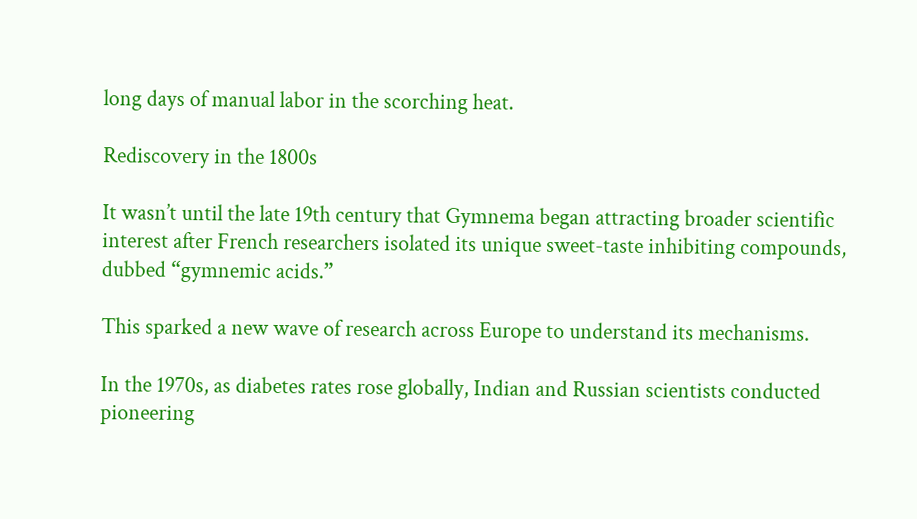long days of manual labor in the scorching heat.

Rediscovery in the 1800s

It wasn’t until the late 19th century that Gymnema began attracting broader scientific interest after French researchers isolated its unique sweet-taste inhibiting compounds, dubbed “gymnemic acids.”

This sparked a new wave of research across Europe to understand its mechanisms.

In the 1970s, as diabetes rates rose globally, Indian and Russian scientists conducted pioneering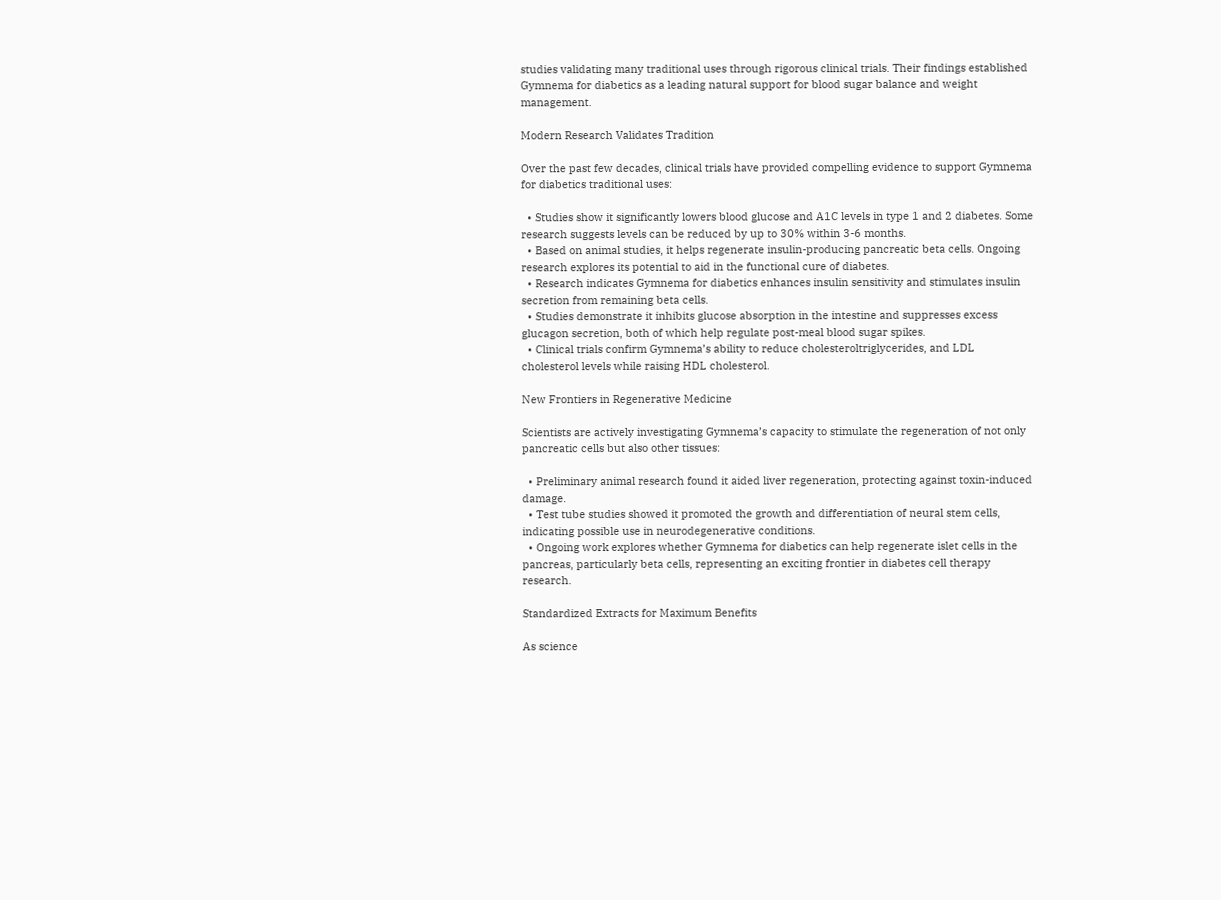studies validating many traditional uses through rigorous clinical trials. Their findings established Gymnema for diabetics as a leading natural support for blood sugar balance and weight management.

Modern Research Validates Tradition

Over the past few decades, clinical trials have provided compelling evidence to support Gymnema for diabetics traditional uses:

  • Studies show it significantly lowers blood glucose and A1C levels in type 1 and 2 diabetes. Some research suggests levels can be reduced by up to 30% within 3-6 months.
  • Based on animal studies, it helps regenerate insulin-producing pancreatic beta cells. Ongoing research explores its potential to aid in the functional cure of diabetes.
  • Research indicates Gymnema for diabetics enhances insulin sensitivity and stimulates insulin secretion from remaining beta cells.
  • Studies demonstrate it inhibits glucose absorption in the intestine and suppresses excess glucagon secretion, both of which help regulate post-meal blood sugar spikes.
  • Clinical trials confirm Gymnema’s ability to reduce cholesteroltriglycerides, and LDL cholesterol levels while raising HDL cholesterol.

New Frontiers in Regenerative Medicine

Scientists are actively investigating Gymnema’s capacity to stimulate the regeneration of not only pancreatic cells but also other tissues:

  • Preliminary animal research found it aided liver regeneration, protecting against toxin-induced damage.
  • Test tube studies showed it promoted the growth and differentiation of neural stem cells, indicating possible use in neurodegenerative conditions.
  • Ongoing work explores whether Gymnema for diabetics can help regenerate islet cells in the pancreas, particularly beta cells, representing an exciting frontier in diabetes cell therapy research.

Standardized Extracts for Maximum Benefits

As science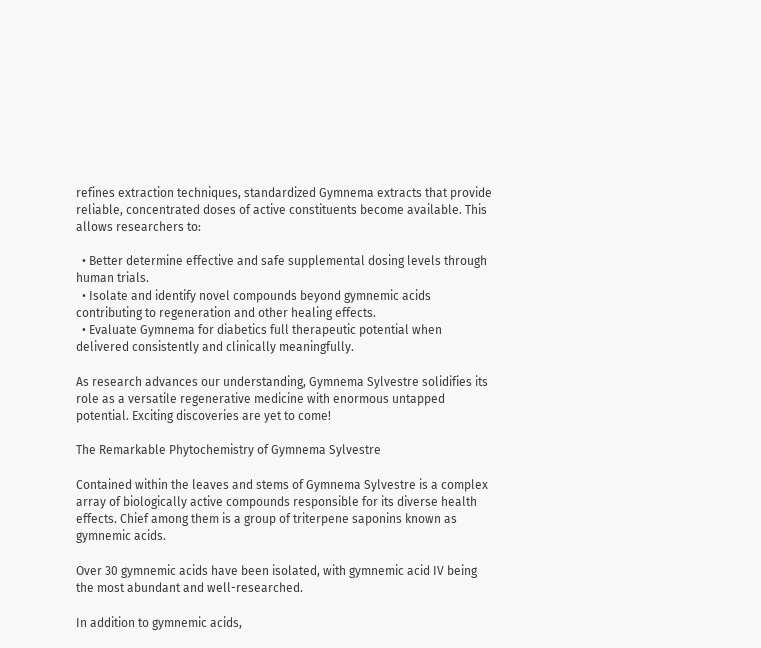refines extraction techniques, standardized Gymnema extracts that provide reliable, concentrated doses of active constituents become available. This allows researchers to:

  • Better determine effective and safe supplemental dosing levels through human trials.
  • Isolate and identify novel compounds beyond gymnemic acids contributing to regeneration and other healing effects.
  • Evaluate Gymnema for diabetics full therapeutic potential when delivered consistently and clinically meaningfully.

As research advances our understanding, Gymnema Sylvestre solidifies its role as a versatile regenerative medicine with enormous untapped potential. Exciting discoveries are yet to come!

The Remarkable Phytochemistry of Gymnema Sylvestre

Contained within the leaves and stems of Gymnema Sylvestre is a complex array of biologically active compounds responsible for its diverse health effects. Chief among them is a group of triterpene saponins known as gymnemic acids.

Over 30 gymnemic acids have been isolated, with gymnemic acid IV being the most abundant and well-researched.

In addition to gymnemic acids,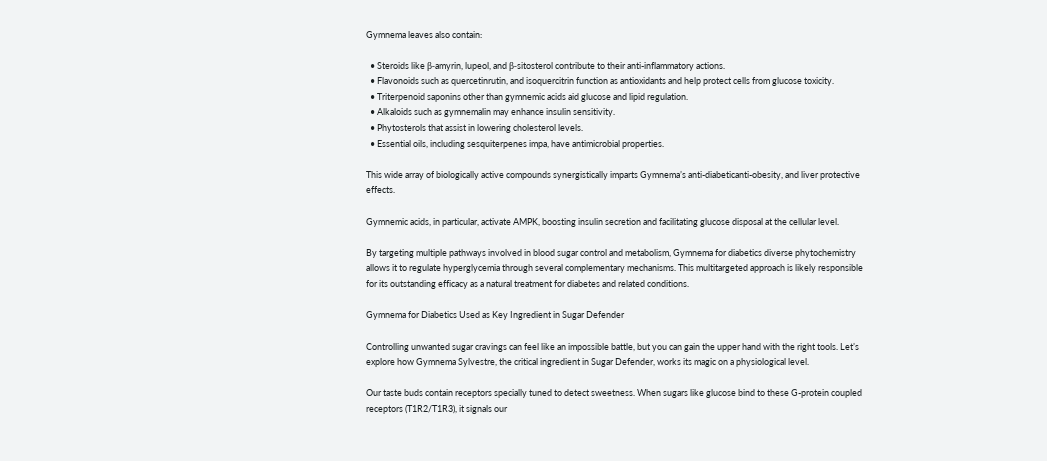Gymnema leaves also contain:

  • Steroids like β-amyrin, lupeol, and β-sitosterol contribute to their anti-inflammatory actions.
  • Flavonoids such as quercetinrutin, and isoquercitrin function as antioxidants and help protect cells from glucose toxicity.
  • Triterpenoid saponins other than gymnemic acids aid glucose and lipid regulation.
  • Alkaloids such as gymnemalin may enhance insulin sensitivity.
  • Phytosterols that assist in lowering cholesterol levels.
  • Essential oils, including sesquiterpenes impa, have antimicrobial properties.

This wide array of biologically active compounds synergistically imparts Gymnema’s anti-diabeticanti-obesity, and liver protective effects.

Gymnemic acids, in particular, activate AMPK, boosting insulin secretion and facilitating glucose disposal at the cellular level.

By targeting multiple pathways involved in blood sugar control and metabolism, Gymnema for diabetics diverse phytochemistry allows it to regulate hyperglycemia through several complementary mechanisms. This multitargeted approach is likely responsible for its outstanding efficacy as a natural treatment for diabetes and related conditions.

Gymnema for Diabetics Used as Key Ingredient in Sugar Defender

Controlling unwanted sugar cravings can feel like an impossible battle, but you can gain the upper hand with the right tools. Let’s explore how Gymnema Sylvestre, the critical ingredient in Sugar Defender, works its magic on a physiological level.

Our taste buds contain receptors specially tuned to detect sweetness. When sugars like glucose bind to these G-protein coupled receptors (T1R2/T1R3), it signals our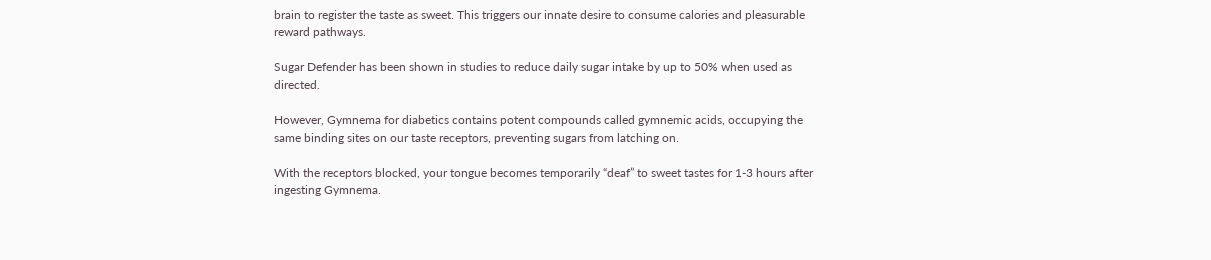brain to register the taste as sweet. This triggers our innate desire to consume calories and pleasurable reward pathways.

Sugar Defender has been shown in studies to reduce daily sugar intake by up to 50% when used as directed.

However, Gymnema for diabetics contains potent compounds called gymnemic acids, occupying the same binding sites on our taste receptors, preventing sugars from latching on.

With the receptors blocked, your tongue becomes temporarily “deaf” to sweet tastes for 1-3 hours after ingesting Gymnema.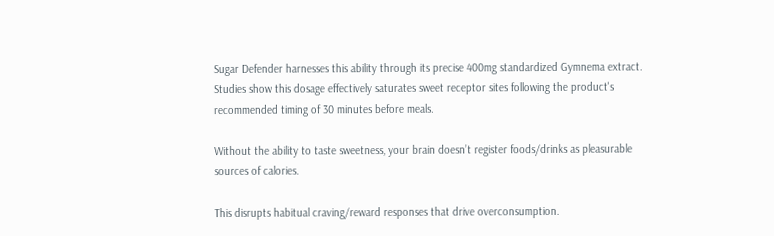Sugar Defender harnesses this ability through its precise 400mg standardized Gymnema extract. Studies show this dosage effectively saturates sweet receptor sites following the product's recommended timing of 30 minutes before meals.

Without the ability to taste sweetness, your brain doesn’t register foods/drinks as pleasurable sources of calories.

This disrupts habitual craving/reward responses that drive overconsumption.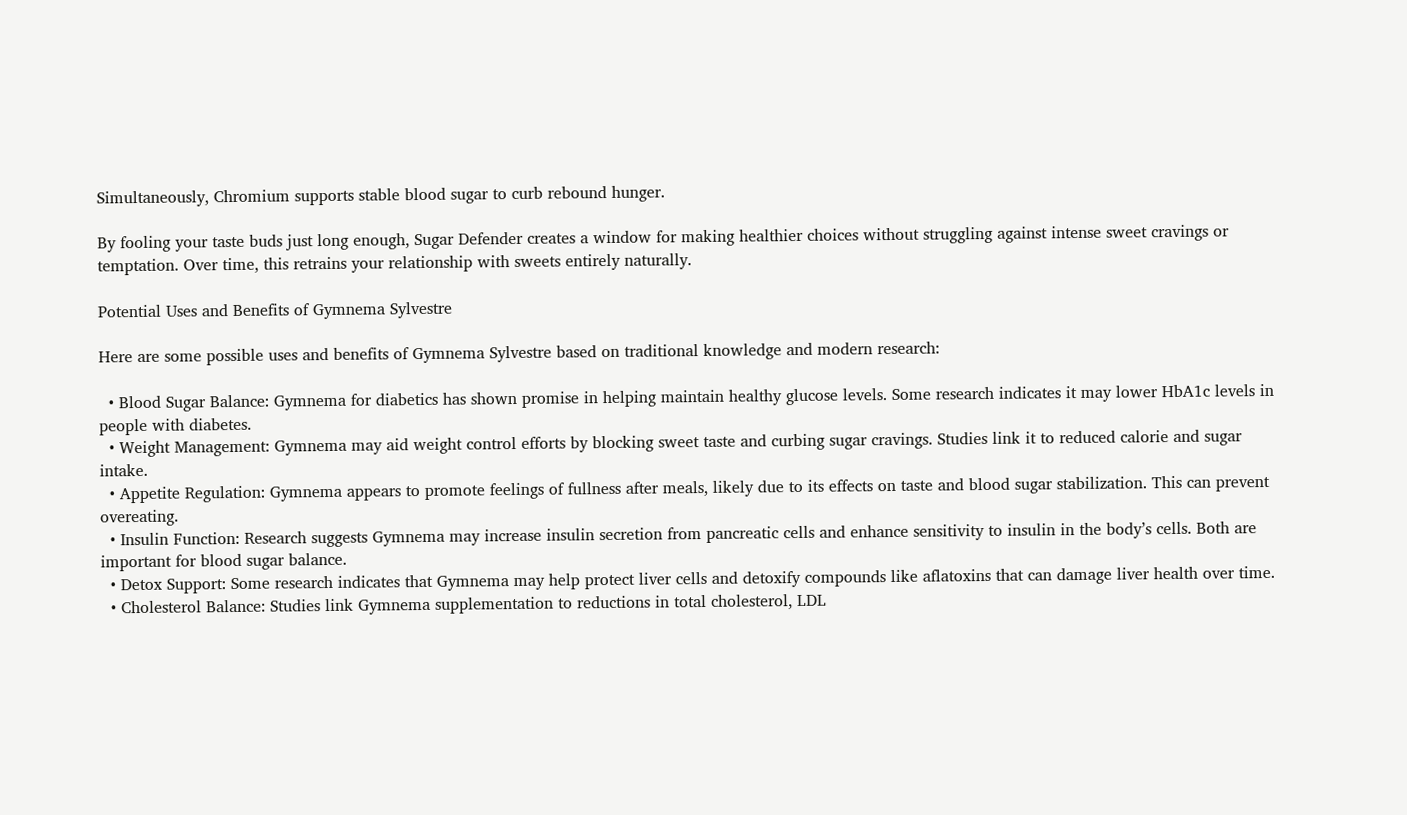Simultaneously, Chromium supports stable blood sugar to curb rebound hunger.

By fooling your taste buds just long enough, Sugar Defender creates a window for making healthier choices without struggling against intense sweet cravings or temptation. Over time, this retrains your relationship with sweets entirely naturally.

Potential Uses and Benefits of Gymnema Sylvestre

Here are some possible uses and benefits of Gymnema Sylvestre based on traditional knowledge and modern research:

  • Blood Sugar Balance: Gymnema for diabetics has shown promise in helping maintain healthy glucose levels. Some research indicates it may lower HbA1c levels in people with diabetes.
  • Weight Management: Gymnema may aid weight control efforts by blocking sweet taste and curbing sugar cravings. Studies link it to reduced calorie and sugar intake.
  • Appetite Regulation: Gymnema appears to promote feelings of fullness after meals, likely due to its effects on taste and blood sugar stabilization. This can prevent overeating.
  • Insulin Function: Research suggests Gymnema may increase insulin secretion from pancreatic cells and enhance sensitivity to insulin in the body’s cells. Both are important for blood sugar balance.
  • Detox Support: Some research indicates that Gymnema may help protect liver cells and detoxify compounds like aflatoxins that can damage liver health over time.
  • Cholesterol Balance: Studies link Gymnema supplementation to reductions in total cholesterol, LDL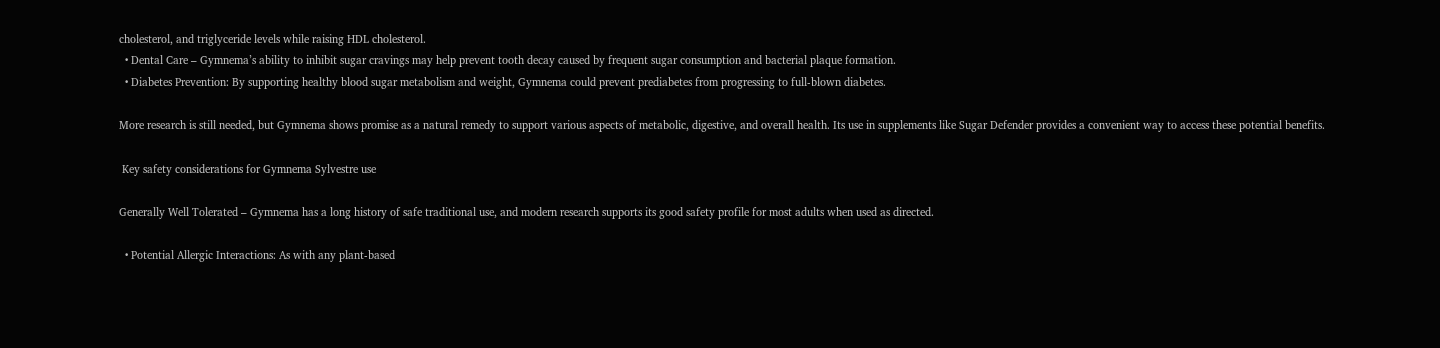cholesterol, and triglyceride levels while raising HDL cholesterol.
  • Dental Care – Gymnema’s ability to inhibit sugar cravings may help prevent tooth decay caused by frequent sugar consumption and bacterial plaque formation.
  • Diabetes Prevention: By supporting healthy blood sugar metabolism and weight, Gymnema could prevent prediabetes from progressing to full-blown diabetes.

More research is still needed, but Gymnema shows promise as a natural remedy to support various aspects of metabolic, digestive, and overall health. Its use in supplements like Sugar Defender provides a convenient way to access these potential benefits.

 Key safety considerations for Gymnema Sylvestre use

Generally Well Tolerated – Gymnema has a long history of safe traditional use, and modern research supports its good safety profile for most adults when used as directed.

  • Potential Allergic Interactions: As with any plant-based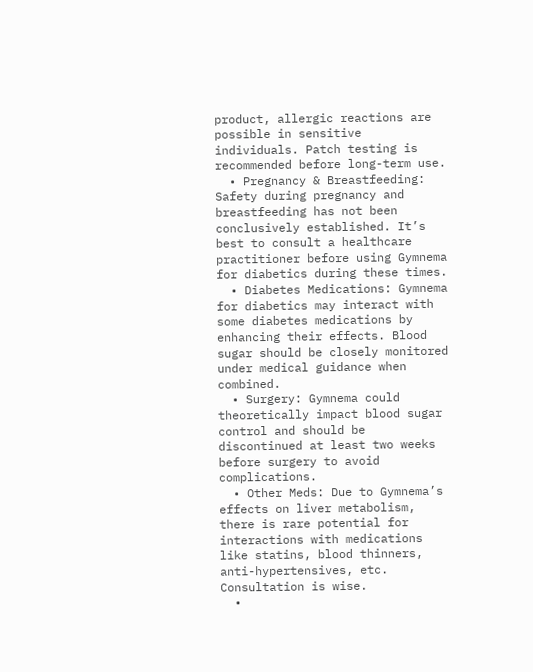product, allergic reactions are possible in sensitive individuals. Patch testing is recommended before long-term use.
  • Pregnancy & Breastfeeding: Safety during pregnancy and breastfeeding has not been conclusively established. It’s best to consult a healthcare practitioner before using Gymnema for diabetics during these times.
  • Diabetes Medications: Gymnema for diabetics may interact with some diabetes medications by enhancing their effects. Blood sugar should be closely monitored under medical guidance when combined.
  • Surgery: Gymnema could theoretically impact blood sugar control and should be discontinued at least two weeks before surgery to avoid complications.
  • Other Meds: Due to Gymnema’s effects on liver metabolism, there is rare potential for interactions with medications like statins, blood thinners, anti-hypertensives, etc. Consultation is wise.
  •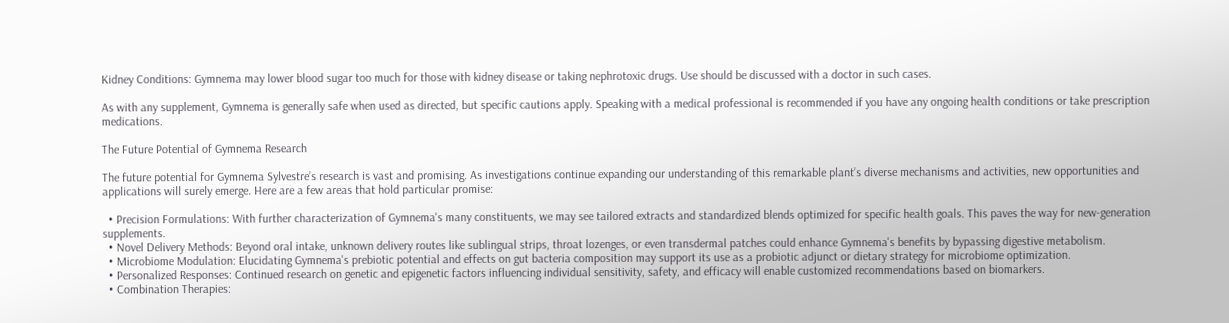Kidney Conditions: Gymnema may lower blood sugar too much for those with kidney disease or taking nephrotoxic drugs. Use should be discussed with a doctor in such cases.

As with any supplement, Gymnema is generally safe when used as directed, but specific cautions apply. Speaking with a medical professional is recommended if you have any ongoing health conditions or take prescription medications.

The Future Potential of Gymnema Research

The future potential for Gymnema Sylvestre’s research is vast and promising. As investigations continue expanding our understanding of this remarkable plant’s diverse mechanisms and activities, new opportunities and applications will surely emerge. Here are a few areas that hold particular promise:

  • Precision Formulations: With further characterization of Gymnema's many constituents, we may see tailored extracts and standardized blends optimized for specific health goals. This paves the way for new-generation supplements.
  • Novel Delivery Methods: Beyond oral intake, unknown delivery routes like sublingual strips, throat lozenges, or even transdermal patches could enhance Gymnema's benefits by bypassing digestive metabolism.
  • Microbiome Modulation: Elucidating Gymnema's prebiotic potential and effects on gut bacteria composition may support its use as a probiotic adjunct or dietary strategy for microbiome optimization.
  • Personalized Responses: Continued research on genetic and epigenetic factors influencing individual sensitivity, safety, and efficacy will enable customized recommendations based on biomarkers.
  • Combination Therapies: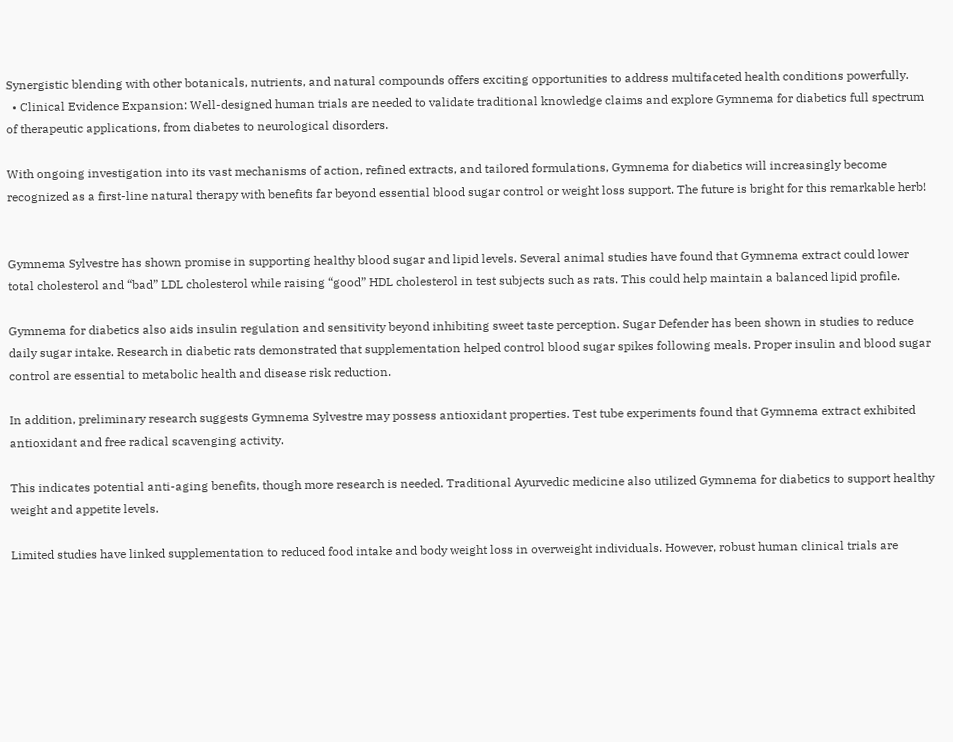Synergistic blending with other botanicals, nutrients, and natural compounds offers exciting opportunities to address multifaceted health conditions powerfully.
  • Clinical Evidence Expansion: Well-designed human trials are needed to validate traditional knowledge claims and explore Gymnema for diabetics full spectrum of therapeutic applications, from diabetes to neurological disorders.

With ongoing investigation into its vast mechanisms of action, refined extracts, and tailored formulations, Gymnema for diabetics will increasingly become recognized as a first-line natural therapy with benefits far beyond essential blood sugar control or weight loss support. The future is bright for this remarkable herb!


Gymnema Sylvestre has shown promise in supporting healthy blood sugar and lipid levels. Several animal studies have found that Gymnema extract could lower total cholesterol and “bad” LDL cholesterol while raising “good” HDL cholesterol in test subjects such as rats. This could help maintain a balanced lipid profile.

Gymnema for diabetics also aids insulin regulation and sensitivity beyond inhibiting sweet taste perception. Sugar Defender has been shown in studies to reduce daily sugar intake. Research in diabetic rats demonstrated that supplementation helped control blood sugar spikes following meals. Proper insulin and blood sugar control are essential to metabolic health and disease risk reduction.

In addition, preliminary research suggests Gymnema Sylvestre may possess antioxidant properties. Test tube experiments found that Gymnema extract exhibited antioxidant and free radical scavenging activity.

This indicates potential anti-aging benefits, though more research is needed. Traditional Ayurvedic medicine also utilized Gymnema for diabetics to support healthy weight and appetite levels.

Limited studies have linked supplementation to reduced food intake and body weight loss in overweight individuals. However, robust human clinical trials are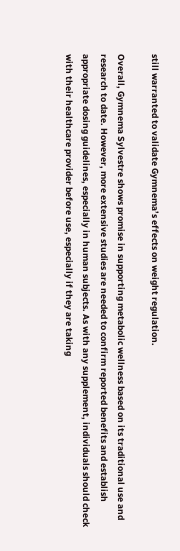still warranted to validate Gymnema’s effects on weight regulation.

Overall, Gymnema Sylvestre shows promise in supporting metabolic wellness based on its traditional use and research to date. However, more extensive studies are needed to confirm reported benefits and establish appropriate dosing guidelines, especially in human subjects. As with any supplement, individuals should check with their healthcare provider before use, especially if they are taking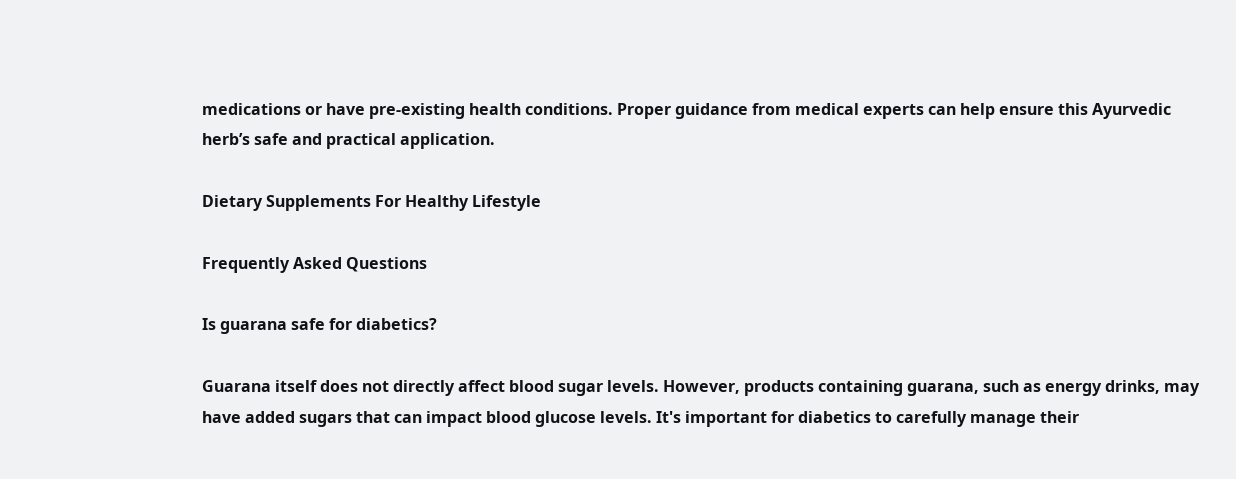medications or have pre-existing health conditions. Proper guidance from medical experts can help ensure this Ayurvedic herb’s safe and practical application.

Dietary Supplements For Healthy Lifestyle

Frequently Asked Questions

Is guarana safe for diabetics?

Guarana itself does not directly affect blood sugar levels. However, products containing guarana, such as energy drinks, may have added sugars that can impact blood glucose levels. It's important for diabetics to carefully manage their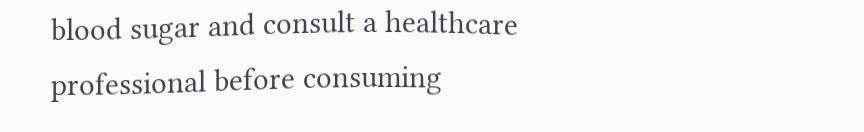blood sugar and consult a healthcare professional before consuming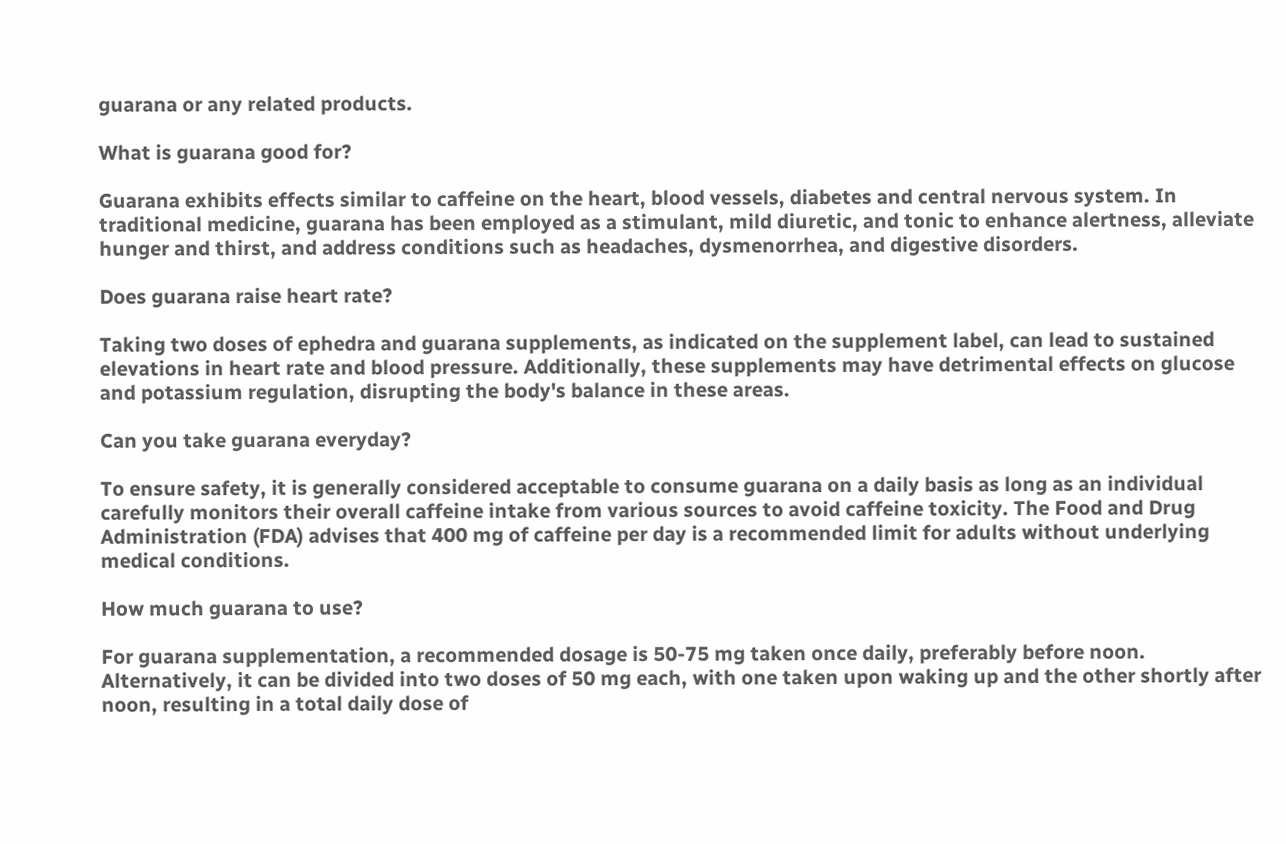guarana or any related products.

What is guarana good for?

Guarana exhibits effects similar to caffeine on the heart, blood vessels, diabetes and central nervous system. In traditional medicine, guarana has been employed as a stimulant, mild diuretic, and tonic to enhance alertness, alleviate hunger and thirst, and address conditions such as headaches, dysmenorrhea, and digestive disorders.

Does guarana raise heart rate?

Taking two doses of ephedra and guarana supplements, as indicated on the supplement label, can lead to sustained elevations in heart rate and blood pressure. Additionally, these supplements may have detrimental effects on glucose and potassium regulation, disrupting the body's balance in these areas.

Can you take guarana everyday?

To ensure safety, it is generally considered acceptable to consume guarana on a daily basis as long as an individual carefully monitors their overall caffeine intake from various sources to avoid caffeine toxicity. The Food and Drug Administration (FDA) advises that 400 mg of caffeine per day is a recommended limit for adults without underlying medical conditions.

How much guarana to use?

For guarana supplementation, a recommended dosage is 50-75 mg taken once daily, preferably before noon. Alternatively, it can be divided into two doses of 50 mg each, with one taken upon waking up and the other shortly after noon, resulting in a total daily dose of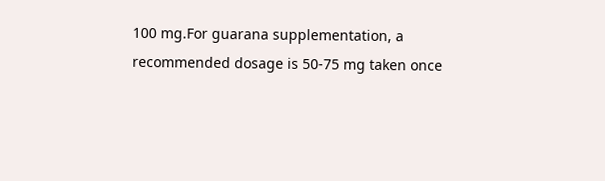100 mg.For guarana supplementation, a recommended dosage is 50-75 mg taken once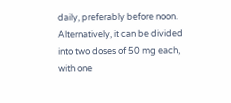daily, preferably before noon. Alternatively, it can be divided into two doses of 50 mg each, with one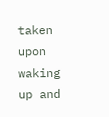taken upon waking up and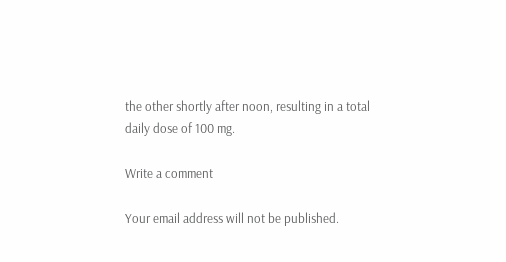the other shortly after noon, resulting in a total daily dose of 100 mg.

Write a comment

Your email address will not be published.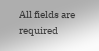All fields are required